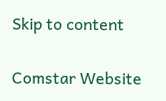Skip to content

Comstar Website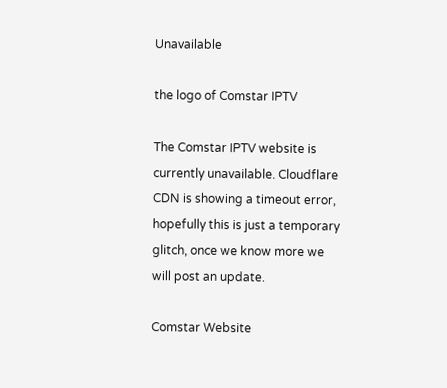Unavailable

the logo of Comstar IPTV

The Comstar IPTV website is currently unavailable. Cloudflare CDN is showing a timeout error, hopefully this is just a temporary glitch, once we know more we will post an update.

Comstar Website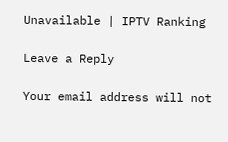Unavailable | IPTV Ranking

Leave a Reply

Your email address will not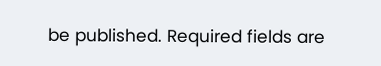be published. Required fields are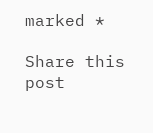marked *

Share this post